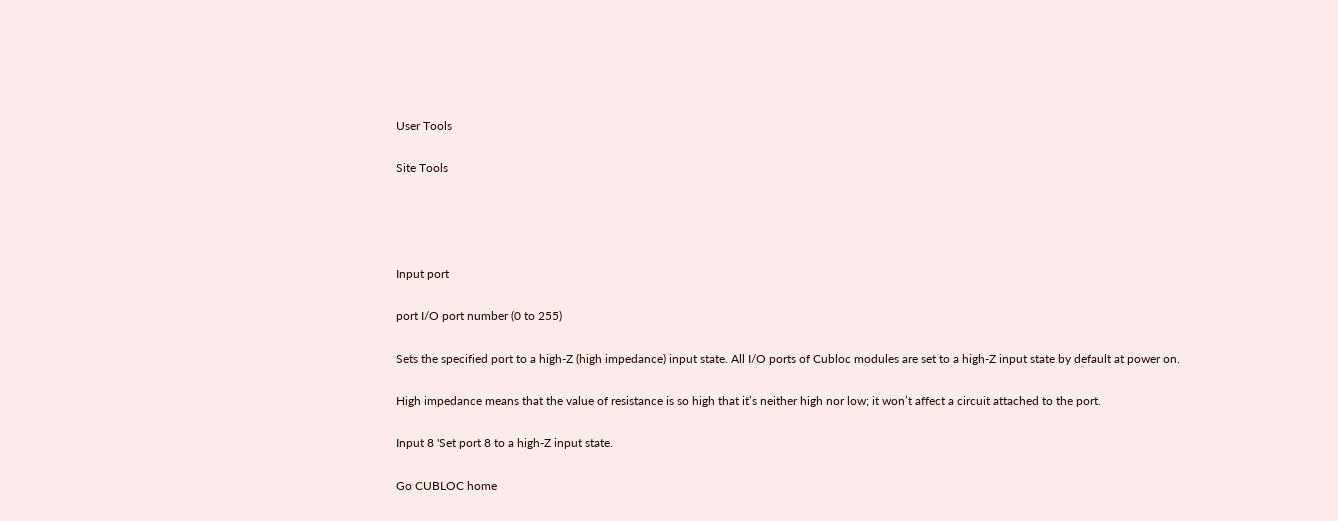User Tools

Site Tools




Input port

port I/O port number (0 to 255)

Sets the specified port to a high-Z (high impedance) input state. All I/O ports of Cubloc modules are set to a high-Z input state by default at power on.

High impedance means that the value of resistance is so high that it’s neither high nor low; it won’t affect a circuit attached to the port.

Input 8 'Set port 8 to a high-Z input state.

Go CUBLOC home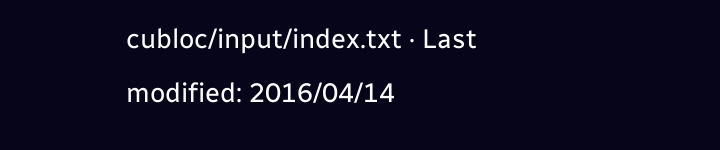cubloc/input/index.txt · Last modified: 2016/04/14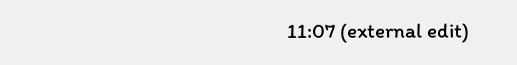11:07 (external edit)